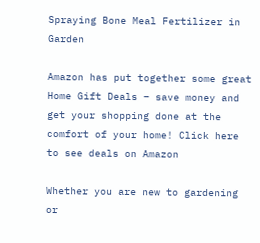Spraying Bone Meal Fertilizer in Garden

Amazon has put together some great Home Gift Deals – save money and get your shopping done at the comfort of your home! Click here to see deals on Amazon

Whether you are new to gardening or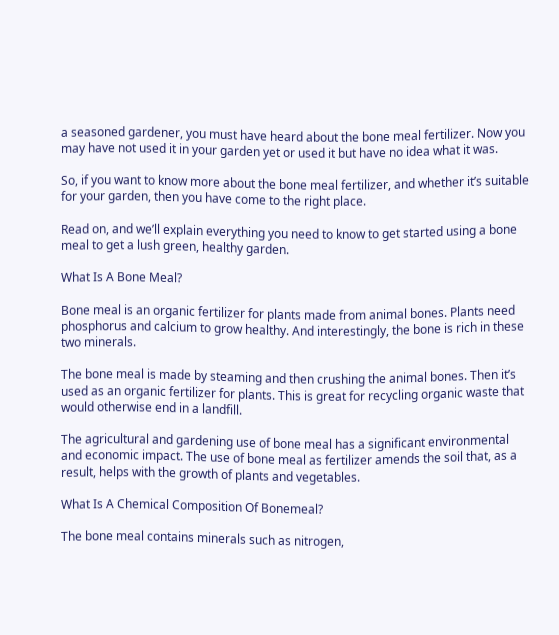a seasoned gardener, you must have heard about the bone meal fertilizer. Now you may have not used it in your garden yet or used it but have no idea what it was.

So, if you want to know more about the bone meal fertilizer, and whether it’s suitable for your garden, then you have come to the right place.

Read on, and we’ll explain everything you need to know to get started using a bone meal to get a lush green, healthy garden.

What Is A Bone Meal?

Bone meal is an organic fertilizer for plants made from animal bones. Plants need phosphorus and calcium to grow healthy. And interestingly, the bone is rich in these two minerals.

The bone meal is made by steaming and then crushing the animal bones. Then it’s used as an organic fertilizer for plants. This is great for recycling organic waste that would otherwise end in a landfill.

The agricultural and gardening use of bone meal has a significant environmental and economic impact. The use of bone meal as fertilizer amends the soil that, as a result, helps with the growth of plants and vegetables.

What Is A Chemical Composition Of Bonemeal?

The bone meal contains minerals such as nitrogen,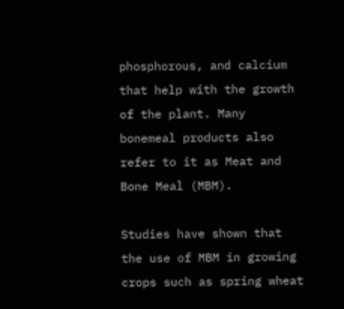phosphorous, and calcium that help with the growth of the plant. Many bonemeal products also refer to it as Meat and Bone Meal (MBM).

Studies have shown that the use of MBM in growing crops such as spring wheat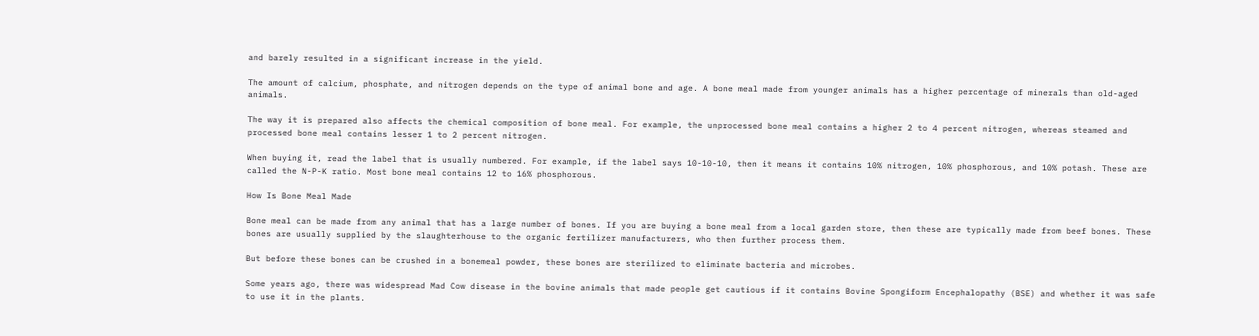and barely resulted in a significant increase in the yield.

The amount of calcium, phosphate, and nitrogen depends on the type of animal bone and age. A bone meal made from younger animals has a higher percentage of minerals than old-aged animals.

The way it is prepared also affects the chemical composition of bone meal. For example, the unprocessed bone meal contains a higher 2 to 4 percent nitrogen, whereas steamed and processed bone meal contains lesser 1 to 2 percent nitrogen.

When buying it, read the label that is usually numbered. For example, if the label says 10-10-10, then it means it contains 10% nitrogen, 10% phosphorous, and 10% potash. These are called the N-P-K ratio. Most bone meal contains 12 to 16% phosphorous.

How Is Bone Meal Made

Bone meal can be made from any animal that has a large number of bones. If you are buying a bone meal from a local garden store, then these are typically made from beef bones. These bones are usually supplied by the slaughterhouse to the organic fertilizer manufacturers, who then further process them.

But before these bones can be crushed in a bonemeal powder, these bones are sterilized to eliminate bacteria and microbes.

Some years ago, there was widespread Mad Cow disease in the bovine animals that made people get cautious if it contains Bovine Spongiform Encephalopathy (BSE) and whether it was safe to use it in the plants.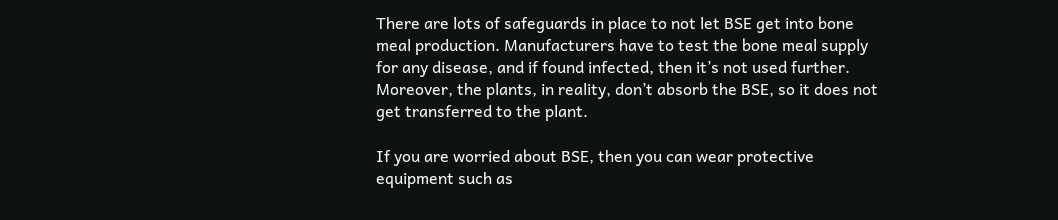There are lots of safeguards in place to not let BSE get into bone meal production. Manufacturers have to test the bone meal supply for any disease, and if found infected, then it’s not used further. Moreover, the plants, in reality, don’t absorb the BSE, so it does not get transferred to the plant.

If you are worried about BSE, then you can wear protective equipment such as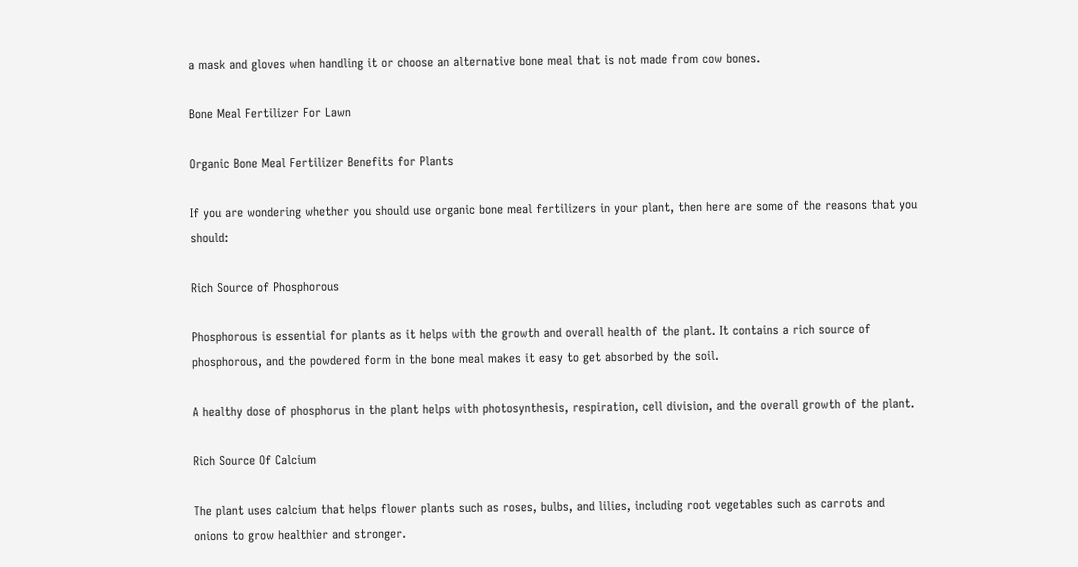a mask and gloves when handling it or choose an alternative bone meal that is not made from cow bones.

Bone Meal Fertilizer For Lawn

Organic Bone Meal Fertilizer Benefits for Plants

If you are wondering whether you should use organic bone meal fertilizers in your plant, then here are some of the reasons that you should:

Rich Source of Phosphorous

Phosphorous is essential for plants as it helps with the growth and overall health of the plant. It contains a rich source of phosphorous, and the powdered form in the bone meal makes it easy to get absorbed by the soil.

A healthy dose of phosphorus in the plant helps with photosynthesis, respiration, cell division, and the overall growth of the plant.

Rich Source Of Calcium

The plant uses calcium that helps flower plants such as roses, bulbs, and lilies, including root vegetables such as carrots and onions to grow healthier and stronger.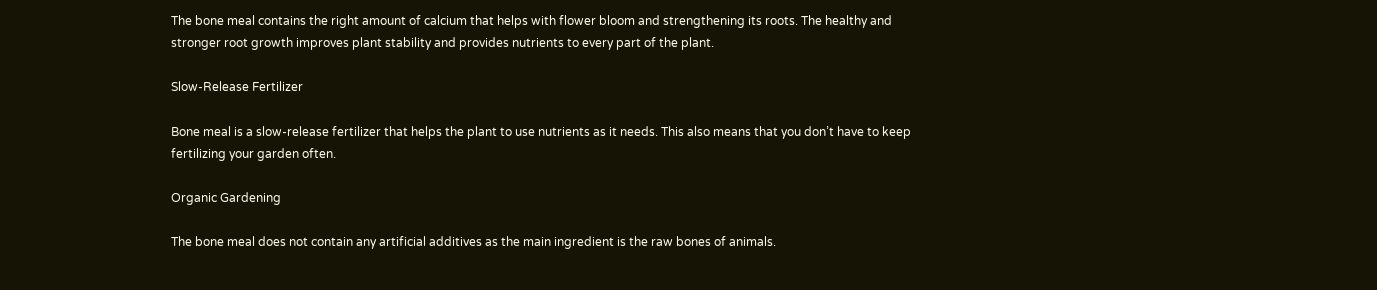The bone meal contains the right amount of calcium that helps with flower bloom and strengthening its roots. The healthy and stronger root growth improves plant stability and provides nutrients to every part of the plant.

Slow-Release Fertilizer

Bone meal is a slow-release fertilizer that helps the plant to use nutrients as it needs. This also means that you don’t have to keep fertilizing your garden often.

Organic Gardening

The bone meal does not contain any artificial additives as the main ingredient is the raw bones of animals.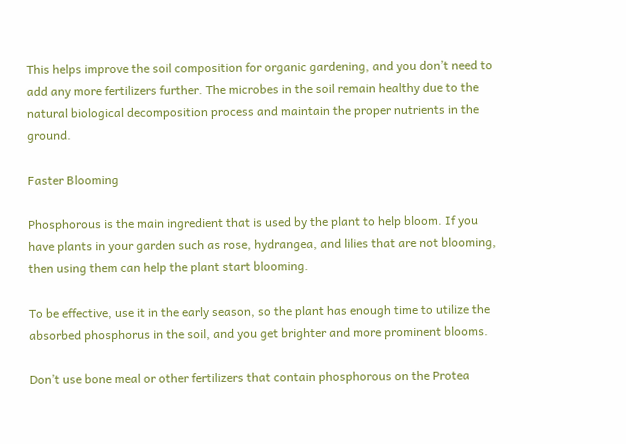This helps improve the soil composition for organic gardening, and you don’t need to add any more fertilizers further. The microbes in the soil remain healthy due to the natural biological decomposition process and maintain the proper nutrients in the ground.

Faster Blooming

Phosphorous is the main ingredient that is used by the plant to help bloom. If you have plants in your garden such as rose, hydrangea, and lilies that are not blooming, then using them can help the plant start blooming.

To be effective, use it in the early season, so the plant has enough time to utilize the absorbed phosphorus in the soil, and you get brighter and more prominent blooms.

Don’t use bone meal or other fertilizers that contain phosphorous on the Protea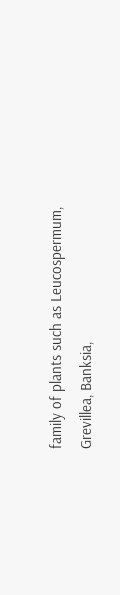family of plants such as Leucospermum, Grevillea, Banksia,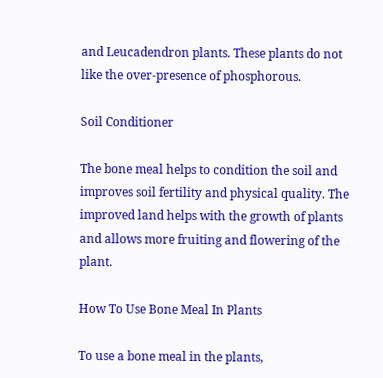and Leucadendron plants. These plants do not like the over-presence of phosphorous.

Soil Conditioner

The bone meal helps to condition the soil and improves soil fertility and physical quality. The improved land helps with the growth of plants and allows more fruiting and flowering of the plant.

How To Use Bone Meal In Plants

To use a bone meal in the plants,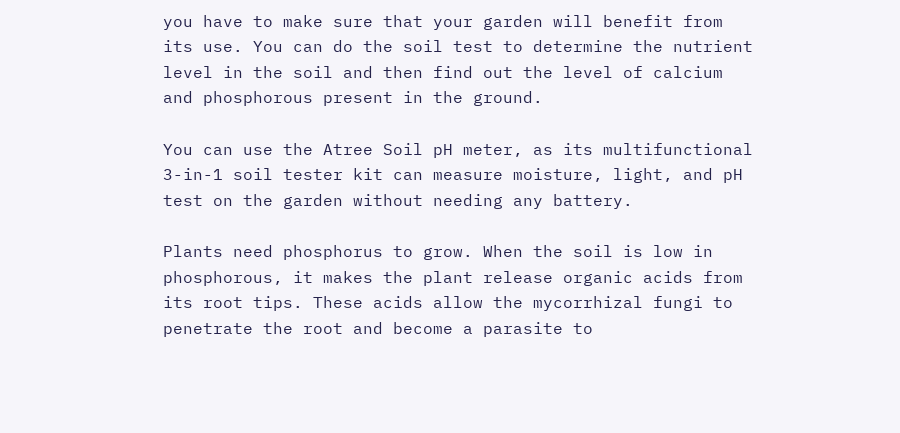you have to make sure that your garden will benefit from its use. You can do the soil test to determine the nutrient level in the soil and then find out the level of calcium and phosphorous present in the ground.

You can use the Atree Soil pH meter, as its multifunctional 3-in-1 soil tester kit can measure moisture, light, and pH test on the garden without needing any battery.

Plants need phosphorus to grow. When the soil is low in phosphorous, it makes the plant release organic acids from its root tips. These acids allow the mycorrhizal fungi to penetrate the root and become a parasite to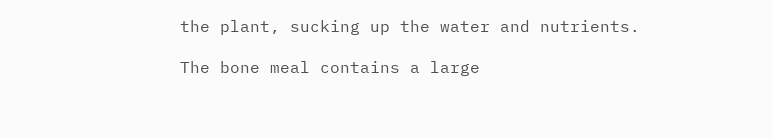the plant, sucking up the water and nutrients.

The bone meal contains a large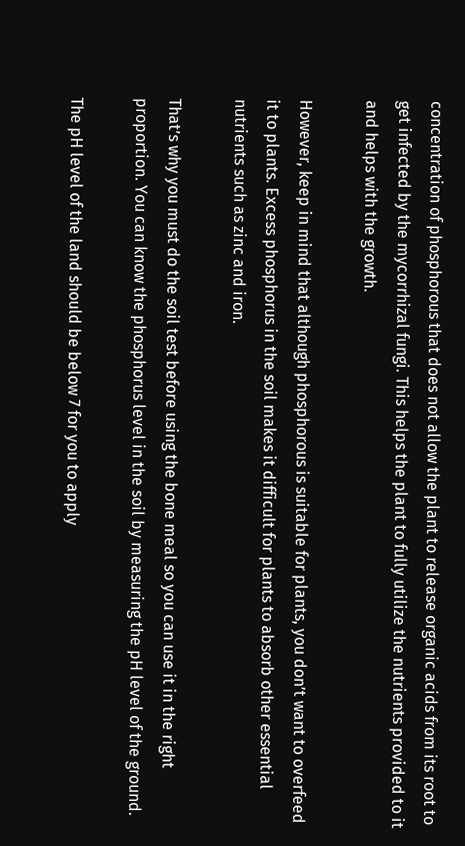concentration of phosphorous that does not allow the plant to release organic acids from its root to get infected by the mycorrhizal fungi. This helps the plant to fully utilize the nutrients provided to it and helps with the growth.

However, keep in mind that although phosphorous is suitable for plants, you don’t want to overfeed it to plants. Excess phosphorus in the soil makes it difficult for plants to absorb other essential nutrients such as zinc and iron.

That’s why you must do the soil test before using the bone meal so you can use it in the right proportion. You can know the phosphorus level in the soil by measuring the pH level of the ground.

The pH level of the land should be below 7 for you to apply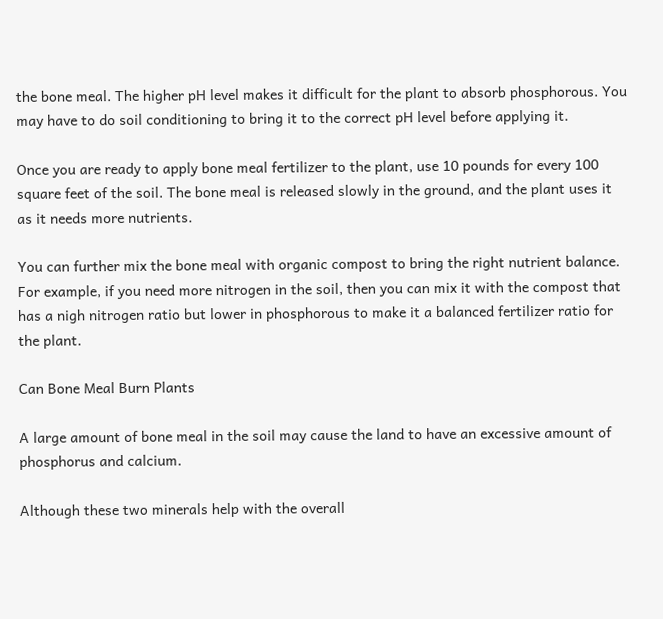the bone meal. The higher pH level makes it difficult for the plant to absorb phosphorous. You may have to do soil conditioning to bring it to the correct pH level before applying it.

Once you are ready to apply bone meal fertilizer to the plant, use 10 pounds for every 100 square feet of the soil. The bone meal is released slowly in the ground, and the plant uses it as it needs more nutrients.

You can further mix the bone meal with organic compost to bring the right nutrient balance. For example, if you need more nitrogen in the soil, then you can mix it with the compost that has a nigh nitrogen ratio but lower in phosphorous to make it a balanced fertilizer ratio for the plant.

Can Bone Meal Burn Plants

A large amount of bone meal in the soil may cause the land to have an excessive amount of phosphorus and calcium.

Although these two minerals help with the overall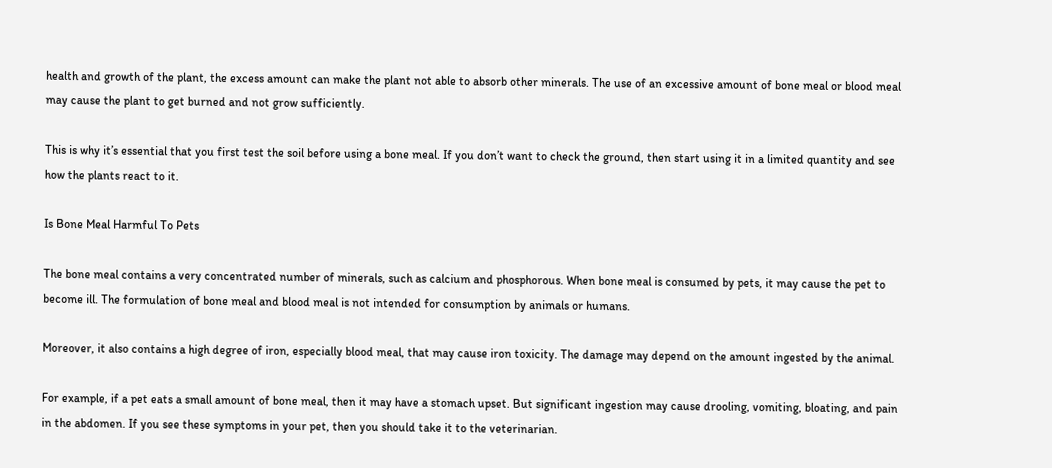health and growth of the plant, the excess amount can make the plant not able to absorb other minerals. The use of an excessive amount of bone meal or blood meal may cause the plant to get burned and not grow sufficiently.

This is why it’s essential that you first test the soil before using a bone meal. If you don’t want to check the ground, then start using it in a limited quantity and see how the plants react to it.

Is Bone Meal Harmful To Pets

The bone meal contains a very concentrated number of minerals, such as calcium and phosphorous. When bone meal is consumed by pets, it may cause the pet to become ill. The formulation of bone meal and blood meal is not intended for consumption by animals or humans.

Moreover, it also contains a high degree of iron, especially blood meal, that may cause iron toxicity. The damage may depend on the amount ingested by the animal.

For example, if a pet eats a small amount of bone meal, then it may have a stomach upset. But significant ingestion may cause drooling, vomiting, bloating, and pain in the abdomen. If you see these symptoms in your pet, then you should take it to the veterinarian.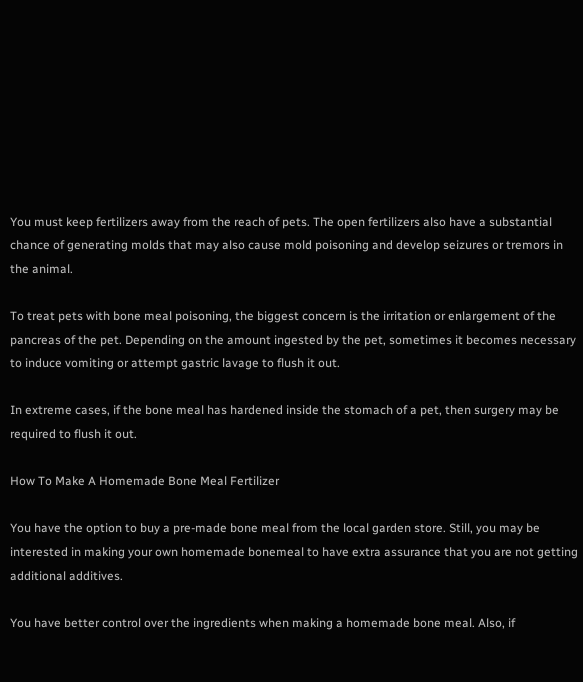You must keep fertilizers away from the reach of pets. The open fertilizers also have a substantial chance of generating molds that may also cause mold poisoning and develop seizures or tremors in the animal.

To treat pets with bone meal poisoning, the biggest concern is the irritation or enlargement of the pancreas of the pet. Depending on the amount ingested by the pet, sometimes it becomes necessary to induce vomiting or attempt gastric lavage to flush it out.

In extreme cases, if the bone meal has hardened inside the stomach of a pet, then surgery may be required to flush it out.

How To Make A Homemade Bone Meal Fertilizer

You have the option to buy a pre-made bone meal from the local garden store. Still, you may be interested in making your own homemade bonemeal to have extra assurance that you are not getting additional additives.

You have better control over the ingredients when making a homemade bone meal. Also, if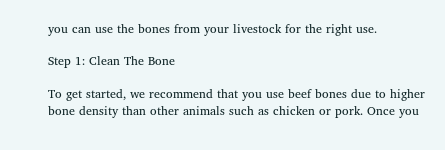you can use the bones from your livestock for the right use.

Step 1: Clean The Bone

To get started, we recommend that you use beef bones due to higher bone density than other animals such as chicken or pork. Once you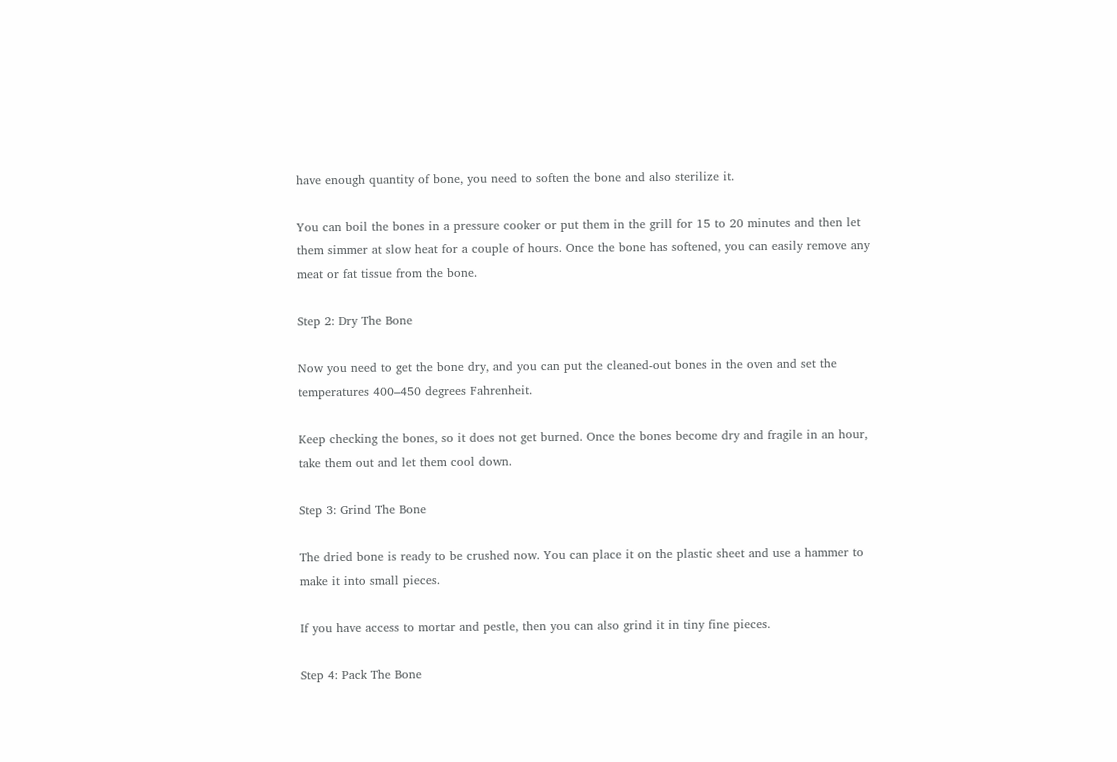have enough quantity of bone, you need to soften the bone and also sterilize it.

You can boil the bones in a pressure cooker or put them in the grill for 15 to 20 minutes and then let them simmer at slow heat for a couple of hours. Once the bone has softened, you can easily remove any meat or fat tissue from the bone.

Step 2: Dry The Bone

Now you need to get the bone dry, and you can put the cleaned-out bones in the oven and set the temperatures 400–450 degrees Fahrenheit.

Keep checking the bones, so it does not get burned. Once the bones become dry and fragile in an hour, take them out and let them cool down.

Step 3: Grind The Bone

The dried bone is ready to be crushed now. You can place it on the plastic sheet and use a hammer to make it into small pieces.

If you have access to mortar and pestle, then you can also grind it in tiny fine pieces.

Step 4: Pack The Bone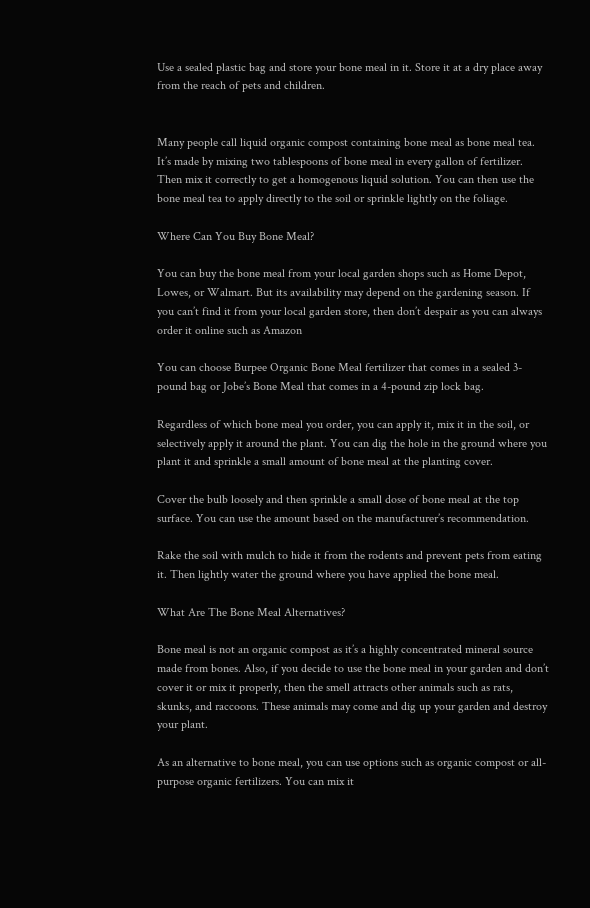Use a sealed plastic bag and store your bone meal in it. Store it at a dry place away from the reach of pets and children.


Many people call liquid organic compost containing bone meal as bone meal tea. It’s made by mixing two tablespoons of bone meal in every gallon of fertilizer. Then mix it correctly to get a homogenous liquid solution. You can then use the bone meal tea to apply directly to the soil or sprinkle lightly on the foliage.

Where Can You Buy Bone Meal?

You can buy the bone meal from your local garden shops such as Home Depot, Lowes, or Walmart. But its availability may depend on the gardening season. If you can’t find it from your local garden store, then don’t despair as you can always order it online such as Amazon

You can choose Burpee Organic Bone Meal fertilizer that comes in a sealed 3-pound bag or Jobe’s Bone Meal that comes in a 4-pound zip lock bag.

Regardless of which bone meal you order, you can apply it, mix it in the soil, or selectively apply it around the plant. You can dig the hole in the ground where you plant it and sprinkle a small amount of bone meal at the planting cover.

Cover the bulb loosely and then sprinkle a small dose of bone meal at the top surface. You can use the amount based on the manufacturer’s recommendation.

Rake the soil with mulch to hide it from the rodents and prevent pets from eating it. Then lightly water the ground where you have applied the bone meal.

What Are The Bone Meal Alternatives?

Bone meal is not an organic compost as it’s a highly concentrated mineral source made from bones. Also, if you decide to use the bone meal in your garden and don’t cover it or mix it properly, then the smell attracts other animals such as rats, skunks, and raccoons. These animals may come and dig up your garden and destroy your plant.

As an alternative to bone meal, you can use options such as organic compost or all-purpose organic fertilizers. You can mix it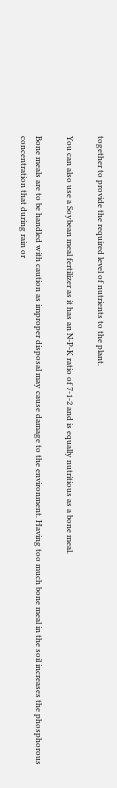together to provide the required level of nutrients to the plant.

You can also use a Soybean meal fertilizer as it has an N-P-K ratio of 7-1-2 and is equally nutritious as a bone meal.

Bone meals are to be handled with caution as improper disposal may cause damage to the environment. Having too much bone meal in the soil increases the phosphorous concentration that during rain or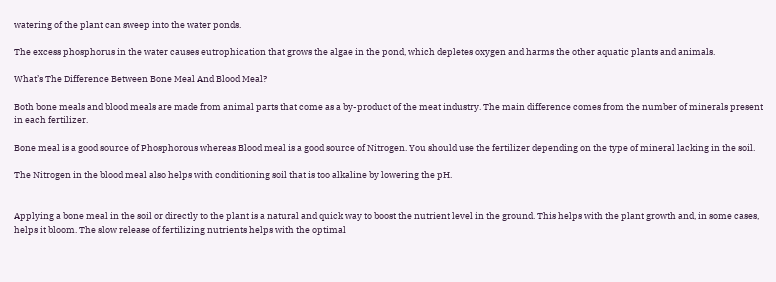watering of the plant can sweep into the water ponds.

The excess phosphorus in the water causes eutrophication that grows the algae in the pond, which depletes oxygen and harms the other aquatic plants and animals.

What’s The Difference Between Bone Meal And Blood Meal?

Both bone meals and blood meals are made from animal parts that come as a by-product of the meat industry. The main difference comes from the number of minerals present in each fertilizer.

Bone meal is a good source of Phosphorous whereas Blood meal is a good source of Nitrogen. You should use the fertilizer depending on the type of mineral lacking in the soil.

The Nitrogen in the blood meal also helps with conditioning soil that is too alkaline by lowering the pH.


Applying a bone meal in the soil or directly to the plant is a natural and quick way to boost the nutrient level in the ground. This helps with the plant growth and, in some cases, helps it bloom. The slow release of fertilizing nutrients helps with the optimal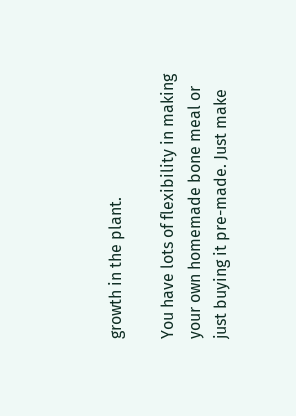growth in the plant.

You have lots of flexibility in making your own homemade bone meal or just buying it pre-made. Just make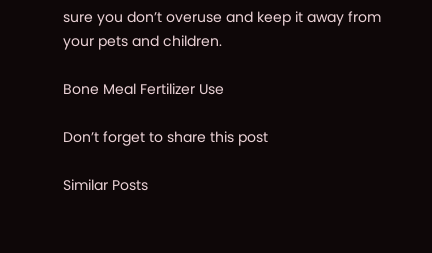sure you don’t overuse and keep it away from your pets and children.

Bone Meal Fertilizer Use

Don’t forget to share this post

Similar Posts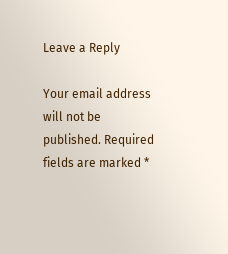Leave a Reply

Your email address will not be published. Required fields are marked *